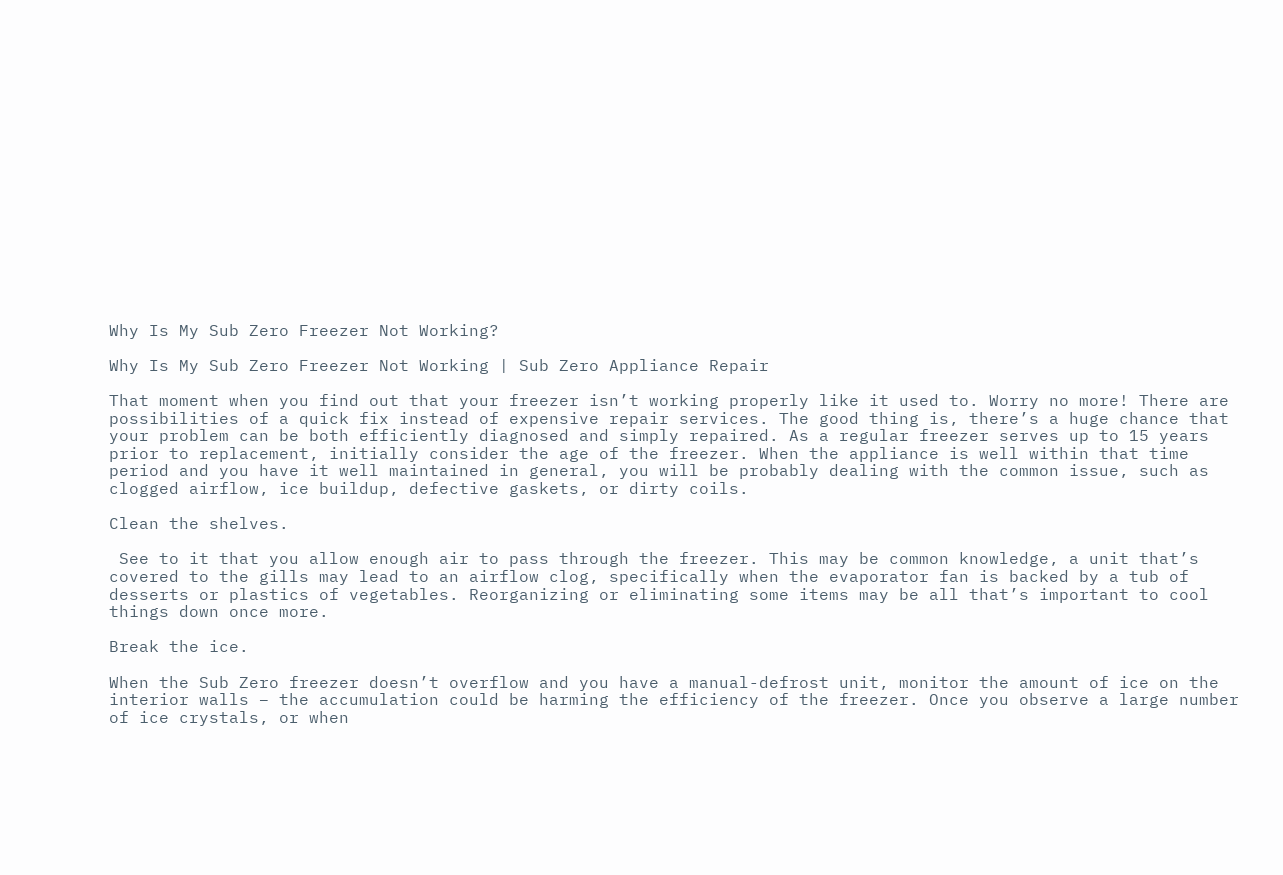Why Is My Sub Zero Freezer Not Working?

Why Is My Sub Zero Freezer Not Working | Sub Zero Appliance Repair

That moment when you find out that your freezer isn’t working properly like it used to. Worry no more! There are possibilities of a quick fix instead of expensive repair services. The good thing is, there’s a huge chance that your problem can be both efficiently diagnosed and simply repaired. As a regular freezer serves up to 15 years prior to replacement, initially consider the age of the freezer. When the appliance is well within that time period and you have it well maintained in general, you will be probably dealing with the common issue, such as clogged airflow, ice buildup, defective gaskets, or dirty coils.

Clean the shelves.

 See to it that you allow enough air to pass through the freezer. This may be common knowledge, a unit that’s covered to the gills may lead to an airflow clog, specifically when the evaporator fan is backed by a tub of desserts or plastics of vegetables. Reorganizing or eliminating some items may be all that’s important to cool things down once more.

Break the ice.

When the Sub Zero freezer doesn’t overflow and you have a manual-defrost unit, monitor the amount of ice on the interior walls – the accumulation could be harming the efficiency of the freezer. Once you observe a large number of ice crystals, or when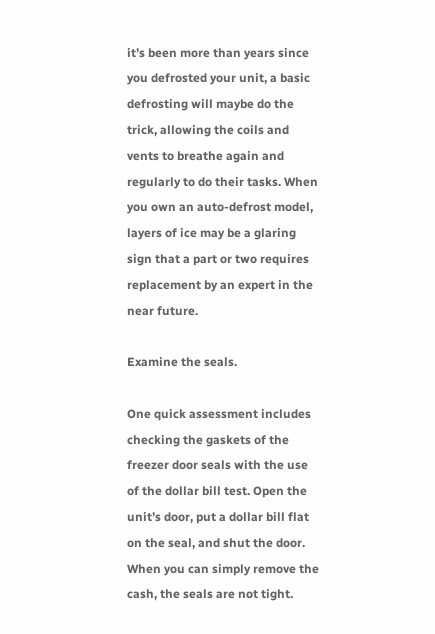it’s been more than years since you defrosted your unit, a basic defrosting will maybe do the trick, allowing the coils and vents to breathe again and regularly to do their tasks. When you own an auto-defrost model, layers of ice may be a glaring sign that a part or two requires replacement by an expert in the near future.

Examine the seals.

One quick assessment includes checking the gaskets of the freezer door seals with the use of the dollar bill test. Open the unit’s door, put a dollar bill flat on the seal, and shut the door. When you can simply remove the cash, the seals are not tight.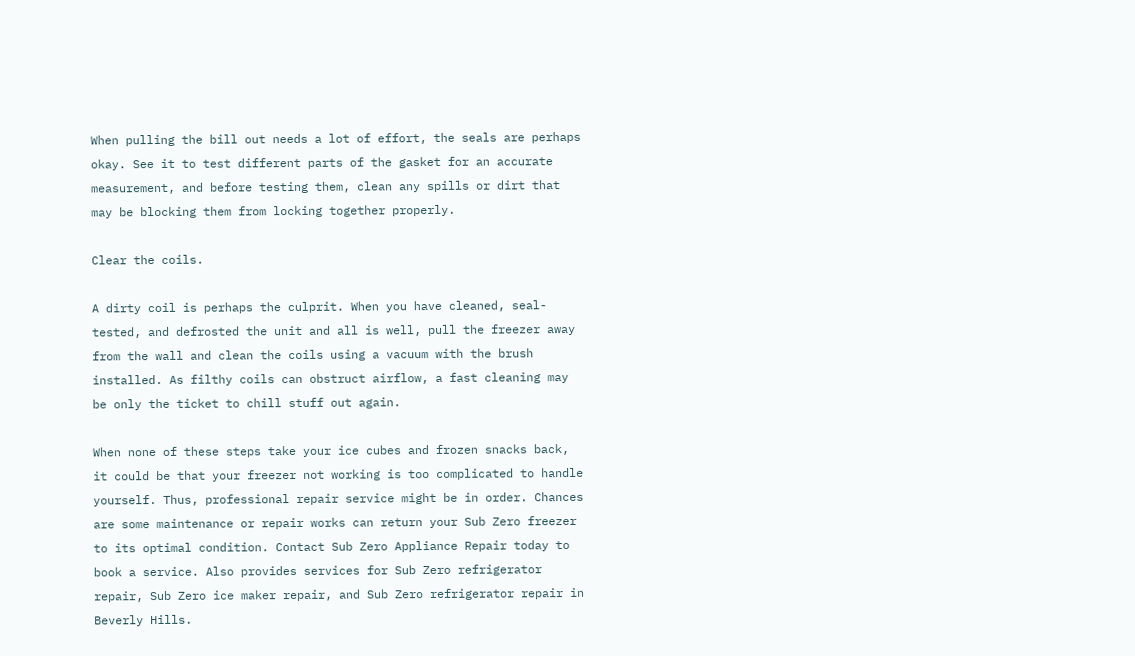When pulling the bill out needs a lot of effort, the seals are perhaps okay. See it to test different parts of the gasket for an accurate measurement, and before testing them, clean any spills or dirt that may be blocking them from locking together properly.

Clear the coils.

A dirty coil is perhaps the culprit. When you have cleaned, seal-tested, and defrosted the unit and all is well, pull the freezer away from the wall and clean the coils using a vacuum with the brush installed. As filthy coils can obstruct airflow, a fast cleaning may be only the ticket to chill stuff out again.

When none of these steps take your ice cubes and frozen snacks back, it could be that your freezer not working is too complicated to handle yourself. Thus, professional repair service might be in order. Chances are some maintenance or repair works can return your Sub Zero freezer to its optimal condition. Contact Sub Zero Appliance Repair today to book a service. Also provides services for Sub Zero refrigerator repair, Sub Zero ice maker repair, and Sub Zero refrigerator repair in Beverly Hills.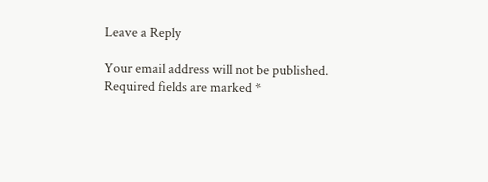Leave a Reply

Your email address will not be published. Required fields are marked *